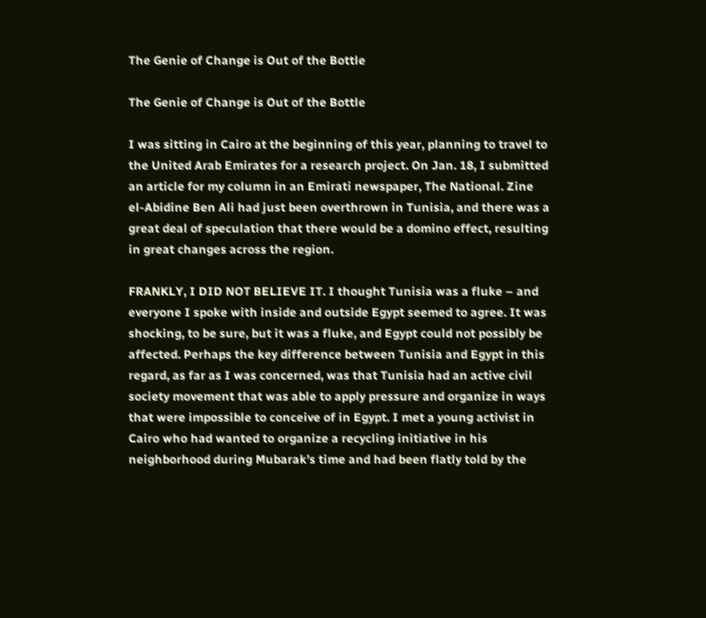The Genie of Change is Out of the Bottle

The Genie of Change is Out of the Bottle

I was sitting in Cairo at the beginning of this year, planning to travel to the United Arab Emirates for a research project. On Jan. 18, I submitted an article for my column in an Emirati newspaper, The National. Zine el-Abidine Ben Ali had just been overthrown in Tunisia, and there was a great deal of speculation that there would be a domino effect, resulting in great changes across the region.

FRANKLY, I DID NOT BELIEVE IT. I thought Tunisia was a fluke – and everyone I spoke with inside and outside Egypt seemed to agree. It was shocking, to be sure, but it was a fluke, and Egypt could not possibly be affected. Perhaps the key difference between Tunisia and Egypt in this regard, as far as I was concerned, was that Tunisia had an active civil society movement that was able to apply pressure and organize in ways that were impossible to conceive of in Egypt. I met a young activist in Cairo who had wanted to organize a recycling initiative in his neighborhood during Mubarak’s time and had been flatly told by the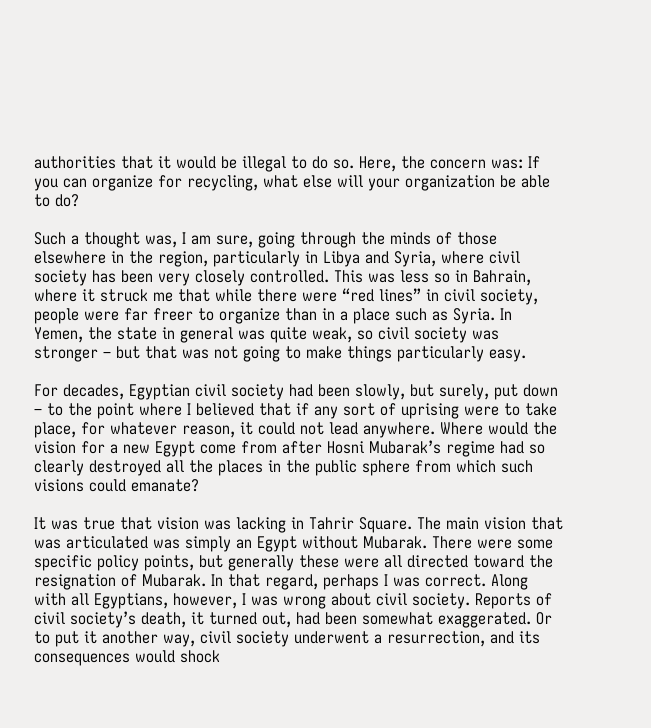authorities that it would be illegal to do so. Here, the concern was: If you can organize for recycling, what else will your organization be able to do?

Such a thought was, I am sure, going through the minds of those elsewhere in the region, particularly in Libya and Syria, where civil society has been very closely controlled. This was less so in Bahrain, where it struck me that while there were “red lines” in civil society, people were far freer to organize than in a place such as Syria. In Yemen, the state in general was quite weak, so civil society was stronger – but that was not going to make things particularly easy.

For decades, Egyptian civil society had been slowly, but surely, put down – to the point where I believed that if any sort of uprising were to take place, for whatever reason, it could not lead anywhere. Where would the vision for a new Egypt come from after Hosni Mubarak’s regime had so clearly destroyed all the places in the public sphere from which such visions could emanate?

It was true that vision was lacking in Tahrir Square. The main vision that was articulated was simply an Egypt without Mubarak. There were some specific policy points, but generally these were all directed toward the resignation of Mubarak. In that regard, perhaps I was correct. Along with all Egyptians, however, I was wrong about civil society. Reports of civil society’s death, it turned out, had been somewhat exaggerated. Or to put it another way, civil society underwent a resurrection, and its consequences would shock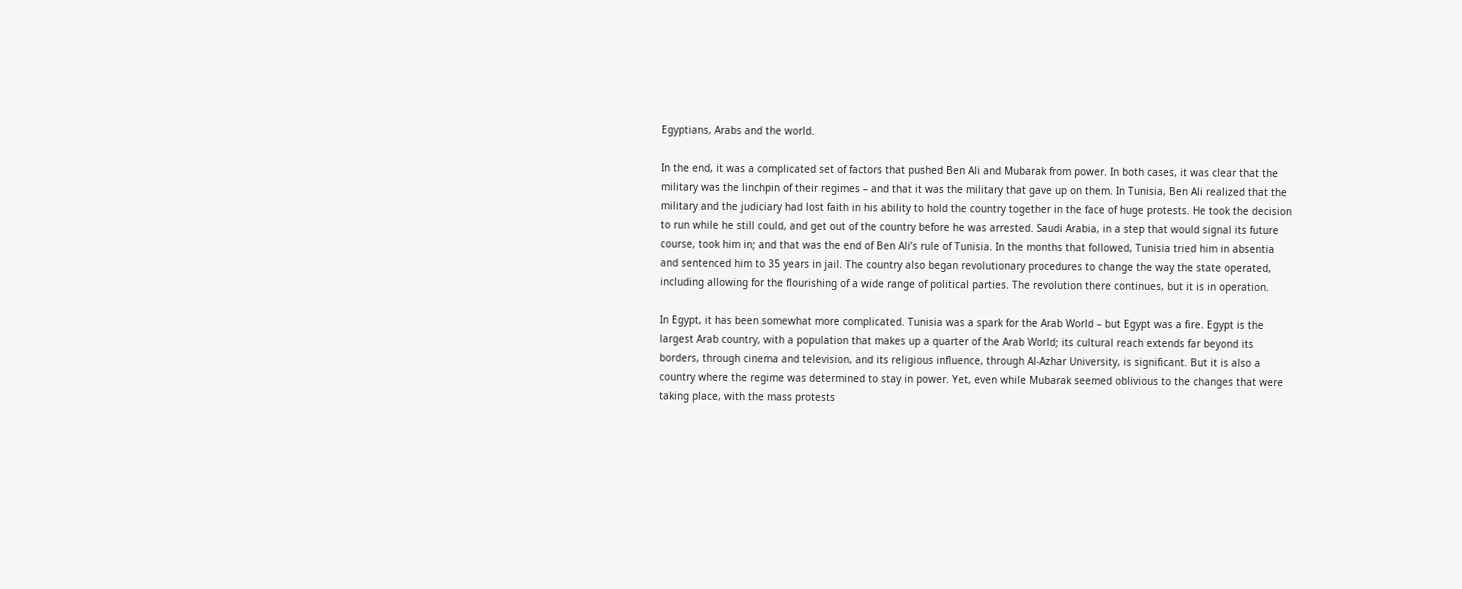Egyptians, Arabs and the world.

In the end, it was a complicated set of factors that pushed Ben Ali and Mubarak from power. In both cases, it was clear that the military was the linchpin of their regimes – and that it was the military that gave up on them. In Tunisia, Ben Ali realized that the military and the judiciary had lost faith in his ability to hold the country together in the face of huge protests. He took the decision to run while he still could, and get out of the country before he was arrested. Saudi Arabia, in a step that would signal its future course, took him in; and that was the end of Ben Ali’s rule of Tunisia. In the months that followed, Tunisia tried him in absentia and sentenced him to 35 years in jail. The country also began revolutionary procedures to change the way the state operated, including allowing for the flourishing of a wide range of political parties. The revolution there continues, but it is in operation.

In Egypt, it has been somewhat more complicated. Tunisia was a spark for the Arab World – but Egypt was a fire. Egypt is the largest Arab country, with a population that makes up a quarter of the Arab World; its cultural reach extends far beyond its borders, through cinema and television, and its religious influence, through Al-Azhar University, is significant. But it is also a country where the regime was determined to stay in power. Yet, even while Mubarak seemed oblivious to the changes that were taking place, with the mass protests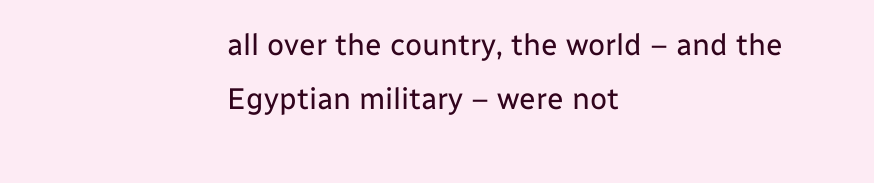all over the country, the world – and the Egyptian military – were not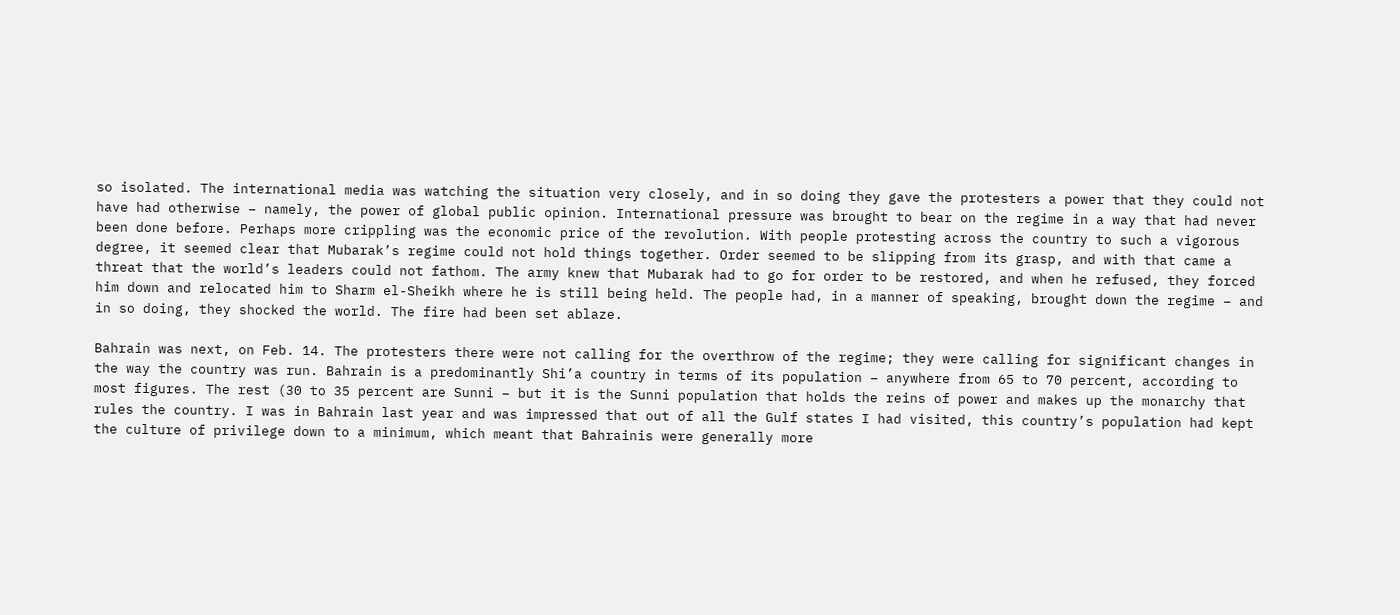so isolated. The international media was watching the situation very closely, and in so doing they gave the protesters a power that they could not have had otherwise – namely, the power of global public opinion. International pressure was brought to bear on the regime in a way that had never been done before. Perhaps more crippling was the economic price of the revolution. With people protesting across the country to such a vigorous degree, it seemed clear that Mubarak’s regime could not hold things together. Order seemed to be slipping from its grasp, and with that came a threat that the world’s leaders could not fathom. The army knew that Mubarak had to go for order to be restored, and when he refused, they forced him down and relocated him to Sharm el-Sheikh where he is still being held. The people had, in a manner of speaking, brought down the regime – and in so doing, they shocked the world. The fire had been set ablaze.

Bahrain was next, on Feb. 14. The protesters there were not calling for the overthrow of the regime; they were calling for significant changes in the way the country was run. Bahrain is a predominantly Shi’a country in terms of its population – anywhere from 65 to 70 percent, according to most figures. The rest (30 to 35 percent are Sunni – but it is the Sunni population that holds the reins of power and makes up the monarchy that rules the country. I was in Bahrain last year and was impressed that out of all the Gulf states I had visited, this country’s population had kept the culture of privilege down to a minimum, which meant that Bahrainis were generally more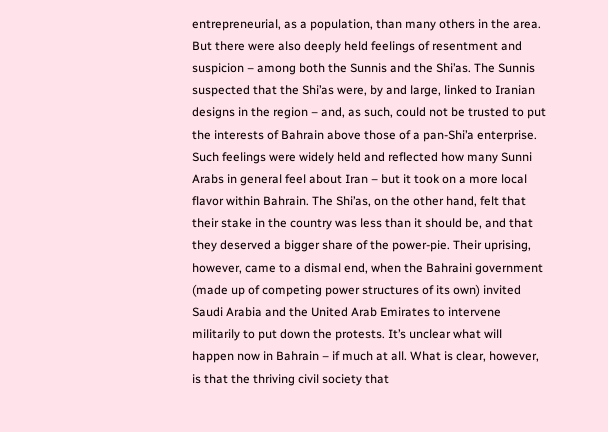entrepreneurial, as a population, than many others in the area. But there were also deeply held feelings of resentment and suspicion – among both the Sunnis and the Shi’as. The Sunnis suspected that the Shi’as were, by and large, linked to Iranian designs in the region – and, as such, could not be trusted to put the interests of Bahrain above those of a pan-Shi’a enterprise. Such feelings were widely held and reflected how many Sunni Arabs in general feel about Iran – but it took on a more local flavor within Bahrain. The Shi’as, on the other hand, felt that their stake in the country was less than it should be, and that they deserved a bigger share of the power-pie. Their uprising, however, came to a dismal end, when the Bahraini government (made up of competing power structures of its own) invited Saudi Arabia and the United Arab Emirates to intervene militarily to put down the protests. It’s unclear what will happen now in Bahrain – if much at all. What is clear, however, is that the thriving civil society that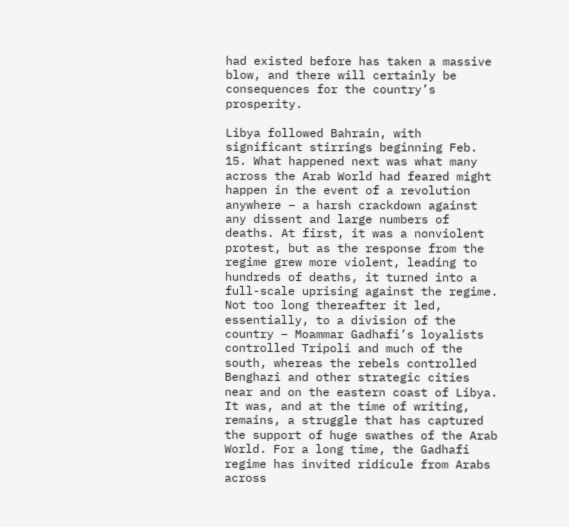had existed before has taken a massive blow, and there will certainly be consequences for the country’s prosperity.

Libya followed Bahrain, with significant stirrings beginning Feb. 15. What happened next was what many across the Arab World had feared might happen in the event of a revolution anywhere – a harsh crackdown against any dissent and large numbers of deaths. At first, it was a nonviolent protest, but as the response from the regime grew more violent, leading to hundreds of deaths, it turned into a full-scale uprising against the regime. Not too long thereafter it led, essentially, to a division of the country – Moammar Gadhafi’s loyalists controlled Tripoli and much of the south, whereas the rebels controlled Benghazi and other strategic cities near and on the eastern coast of Libya. It was, and at the time of writing, remains, a struggle that has captured the support of huge swathes of the Arab World. For a long time, the Gadhafi regime has invited ridicule from Arabs across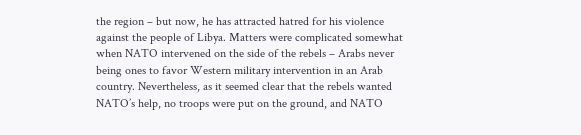the region – but now, he has attracted hatred for his violence against the people of Libya. Matters were complicated somewhat when NATO intervened on the side of the rebels – Arabs never being ones to favor Western military intervention in an Arab country. Nevertheless, as it seemed clear that the rebels wanted NATO’s help, no troops were put on the ground, and NATO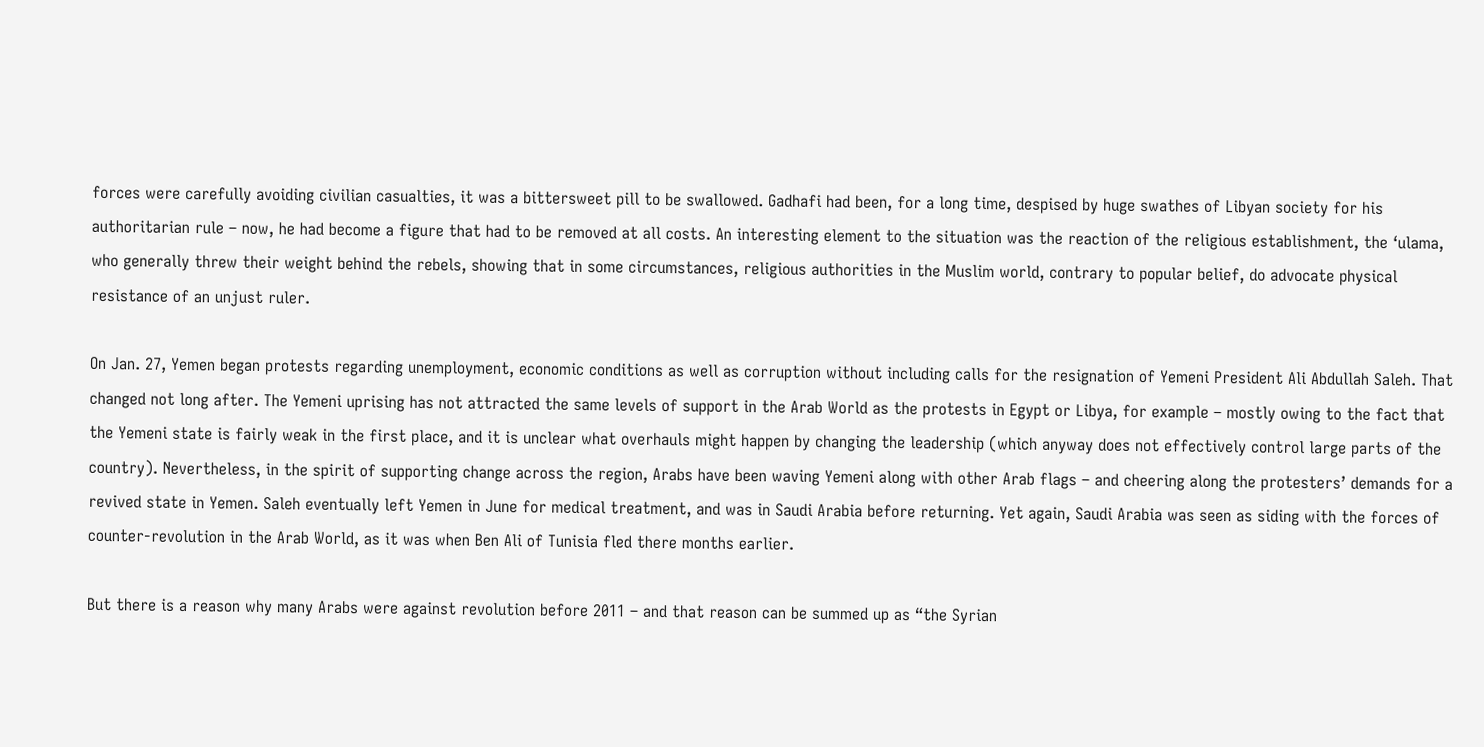forces were carefully avoiding civilian casualties, it was a bittersweet pill to be swallowed. Gadhafi had been, for a long time, despised by huge swathes of Libyan society for his authoritarian rule – now, he had become a figure that had to be removed at all costs. An interesting element to the situation was the reaction of the religious establishment, the ‘ulama, who generally threw their weight behind the rebels, showing that in some circumstances, religious authorities in the Muslim world, contrary to popular belief, do advocate physical resistance of an unjust ruler.

On Jan. 27, Yemen began protests regarding unemployment, economic conditions as well as corruption without including calls for the resignation of Yemeni President Ali Abdullah Saleh. That changed not long after. The Yemeni uprising has not attracted the same levels of support in the Arab World as the protests in Egypt or Libya, for example – mostly owing to the fact that the Yemeni state is fairly weak in the first place, and it is unclear what overhauls might happen by changing the leadership (which anyway does not effectively control large parts of the country). Nevertheless, in the spirit of supporting change across the region, Arabs have been waving Yemeni along with other Arab flags – and cheering along the protesters’ demands for a revived state in Yemen. Saleh eventually left Yemen in June for medical treatment, and was in Saudi Arabia before returning. Yet again, Saudi Arabia was seen as siding with the forces of counter-revolution in the Arab World, as it was when Ben Ali of Tunisia fled there months earlier.

But there is a reason why many Arabs were against revolution before 2011 – and that reason can be summed up as “the Syrian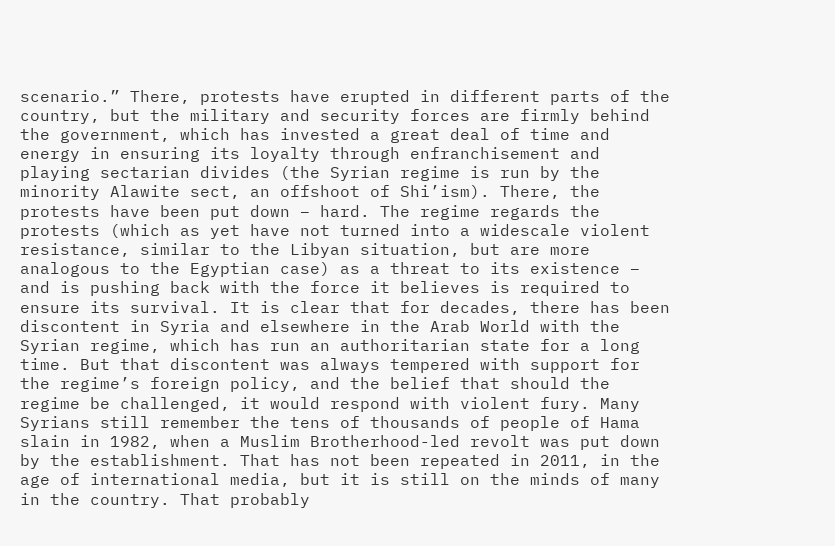scenario.” There, protests have erupted in different parts of the country, but the military and security forces are firmly behind the government, which has invested a great deal of time and energy in ensuring its loyalty through enfranchisement and playing sectarian divides (the Syrian regime is run by the minority Alawite sect, an offshoot of Shi’ism). There, the protests have been put down – hard. The regime regards the protests (which as yet have not turned into a widescale violent resistance, similar to the Libyan situation, but are more analogous to the Egyptian case) as a threat to its existence – and is pushing back with the force it believes is required to ensure its survival. It is clear that for decades, there has been discontent in Syria and elsewhere in the Arab World with the Syrian regime, which has run an authoritarian state for a long time. But that discontent was always tempered with support for the regime’s foreign policy, and the belief that should the regime be challenged, it would respond with violent fury. Many Syrians still remember the tens of thousands of people of Hama slain in 1982, when a Muslim Brotherhood-led revolt was put down by the establishment. That has not been repeated in 2011, in the age of international media, but it is still on the minds of many in the country. That probably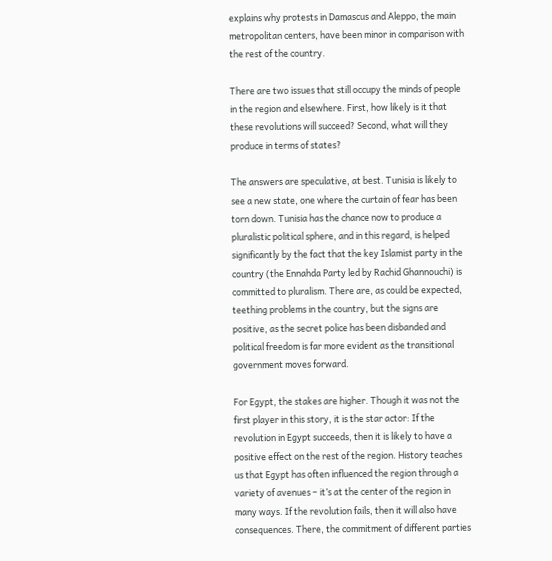explains why protests in Damascus and Aleppo, the main metropolitan centers, have been minor in comparison with the rest of the country.

There are two issues that still occupy the minds of people in the region and elsewhere. First, how likely is it that these revolutions will succeed? Second, what will they produce in terms of states?

The answers are speculative, at best. Tunisia is likely to see a new state, one where the curtain of fear has been torn down. Tunisia has the chance now to produce a pluralistic political sphere, and in this regard, is helped significantly by the fact that the key Islamist party in the country (the Ennahda Party led by Rachid Ghannouchi) is committed to pluralism. There are, as could be expected, teething problems in the country, but the signs are positive, as the secret police has been disbanded and political freedom is far more evident as the transitional government moves forward.

For Egypt, the stakes are higher. Though it was not the first player in this story, it is the star actor: If the revolution in Egypt succeeds, then it is likely to have a positive effect on the rest of the region. History teaches us that Egypt has often influenced the region through a variety of avenues – it’s at the center of the region in many ways. If the revolution fails, then it will also have consequences. There, the commitment of different parties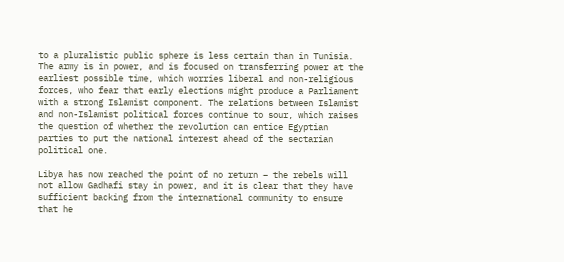to a pluralistic public sphere is less certain than in Tunisia. The army is in power, and is focused on transferring power at the earliest possible time, which worries liberal and non-religious forces, who fear that early elections might produce a Parliament with a strong Islamist component. The relations between Islamist and non-Islamist political forces continue to sour, which raises the question of whether the revolution can entice Egyptian parties to put the national interest ahead of the sectarian political one.

Libya has now reached the point of no return – the rebels will not allow Gadhafi stay in power, and it is clear that they have sufficient backing from the international community to ensure that he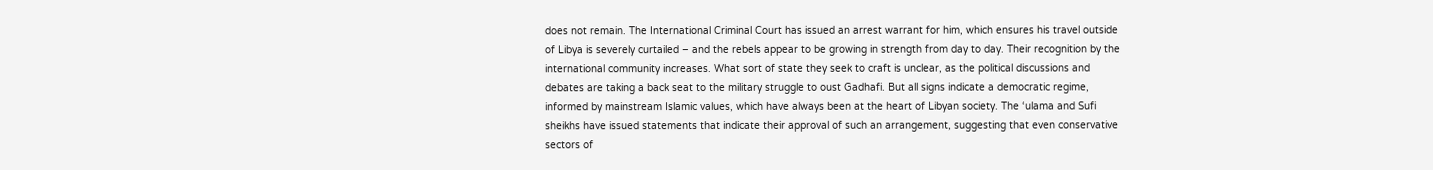does not remain. The International Criminal Court has issued an arrest warrant for him, which ensures his travel outside of Libya is severely curtailed – and the rebels appear to be growing in strength from day to day. Their recognition by the international community increases. What sort of state they seek to craft is unclear, as the political discussions and debates are taking a back seat to the military struggle to oust Gadhafi. But all signs indicate a democratic regime, informed by mainstream Islamic values, which have always been at the heart of Libyan society. The ‘ulama and Sufi sheikhs have issued statements that indicate their approval of such an arrangement, suggesting that even conservative sectors of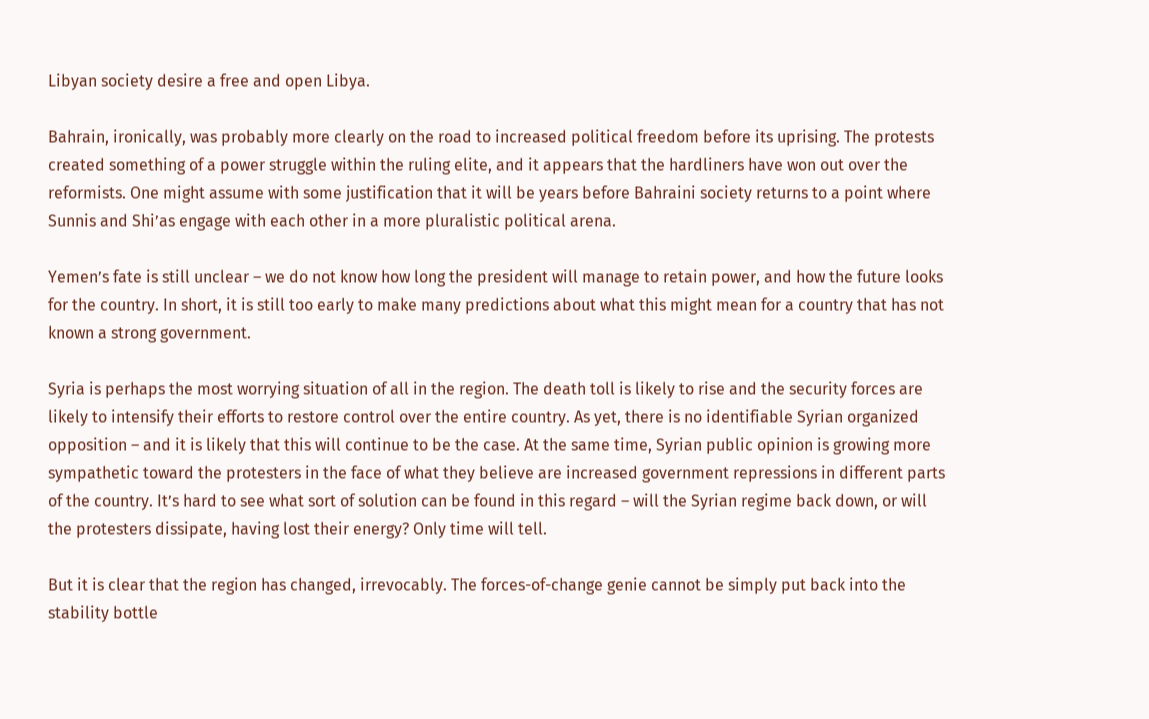Libyan society desire a free and open Libya.

Bahrain, ironically, was probably more clearly on the road to increased political freedom before its uprising. The protests created something of a power struggle within the ruling elite, and it appears that the hardliners have won out over the reformists. One might assume with some justification that it will be years before Bahraini society returns to a point where Sunnis and Shi’as engage with each other in a more pluralistic political arena.

Yemen’s fate is still unclear – we do not know how long the president will manage to retain power, and how the future looks for the country. In short, it is still too early to make many predictions about what this might mean for a country that has not known a strong government.

Syria is perhaps the most worrying situation of all in the region. The death toll is likely to rise and the security forces are likely to intensify their efforts to restore control over the entire country. As yet, there is no identifiable Syrian organized opposition – and it is likely that this will continue to be the case. At the same time, Syrian public opinion is growing more sympathetic toward the protesters in the face of what they believe are increased government repressions in different parts of the country. It’s hard to see what sort of solution can be found in this regard – will the Syrian regime back down, or will the protesters dissipate, having lost their energy? Only time will tell.

But it is clear that the region has changed, irrevocably. The forces-of-change genie cannot be simply put back into the stability bottle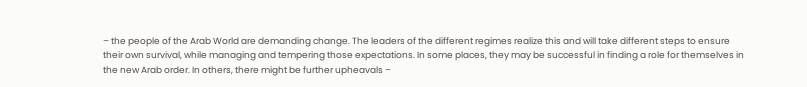– the people of the Arab World are demanding change. The leaders of the different regimes realize this and will take different steps to ensure their own survival, while managing and tempering those expectations. In some places, they may be successful in finding a role for themselves in the new Arab order. In others, there might be further upheavals –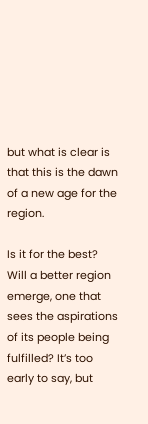but what is clear is that this is the dawn of a new age for the region.

Is it for the best? Will a better region emerge, one that sees the aspirations of its people being fulfilled? It’s too early to say, but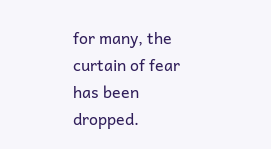for many, the curtain of fear has been dropped.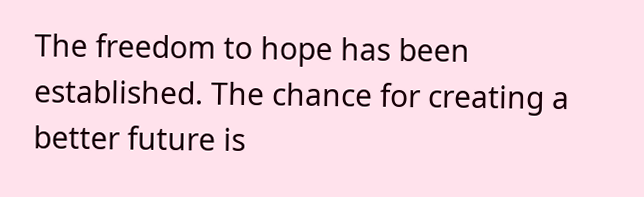The freedom to hope has been established. The chance for creating a better future is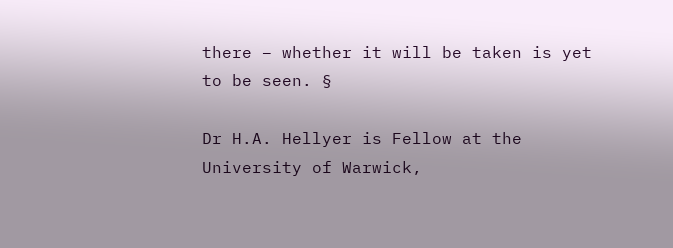there – whether it will be taken is yet to be seen. §

Dr H.A. Hellyer is Fellow at the University of Warwick,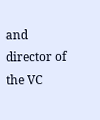and director of the VC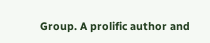Group. A prolific author and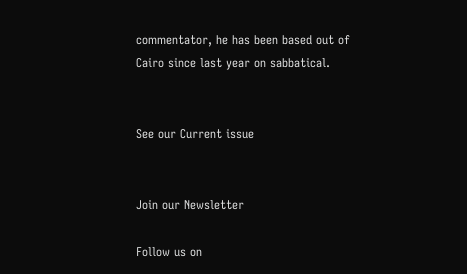commentator, he has been based out of Cairo since last year on sabbatical.


See our Current issue


Join our Newsletter

Follow us on